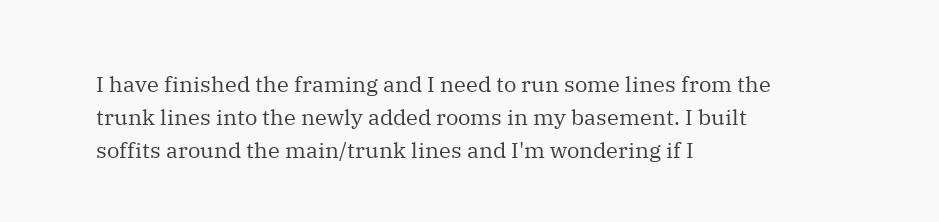I have finished the framing and I need to run some lines from the trunk lines into the newly added rooms in my basement. I built soffits around the main/trunk lines and I'm wondering if I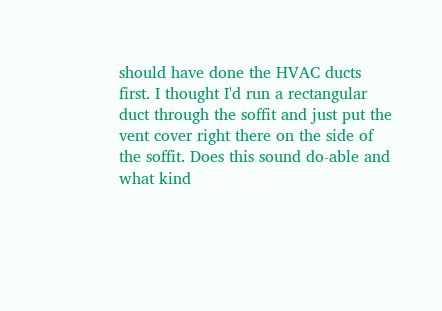should have done the HVAC ducts first. I thought I'd run a rectangular duct through the soffit and just put the vent cover right there on the side of the soffit. Does this sound do-able and what kind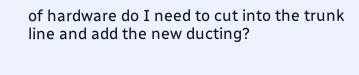of hardware do I need to cut into the trunk line and add the new ducting?